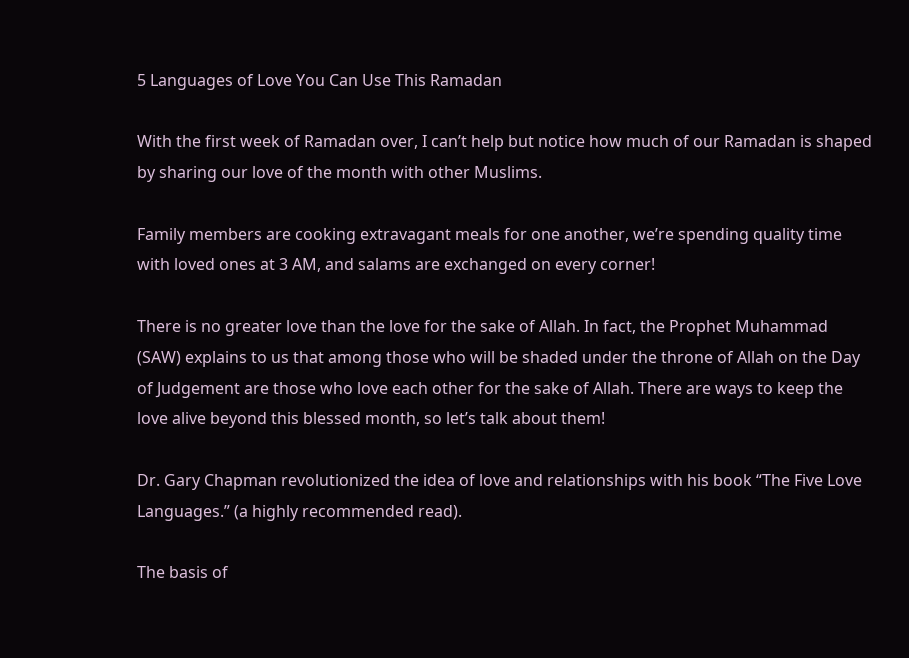5 Languages of Love You Can Use This Ramadan

With the first week of Ramadan over, I can’t help but notice how much of our Ramadan is shaped by sharing our love of the month with other Muslims.

Family members are cooking extravagant meals for one another, we’re spending quality time with loved ones at 3 AM, and salams are exchanged on every corner!

There is no greater love than the love for the sake of Allah. In fact, the Prophet Muhammad (SAW) explains to us that among those who will be shaded under the throne of Allah on the Day of Judgement are those who love each other for the sake of Allah. There are ways to keep the love alive beyond this blessed month, so let’s talk about them!

Dr. Gary Chapman revolutionized the idea of love and relationships with his book “The Five Love Languages.” (a highly recommended read).

The basis of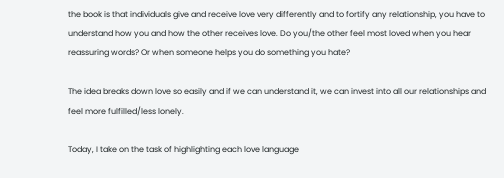the book is that individuals give and receive love very differently and to fortify any relationship, you have to understand how you and how the other receives love. Do you/the other feel most loved when you hear reassuring words? Or when someone helps you do something you hate?

The idea breaks down love so easily and if we can understand it, we can invest into all our relationships and feel more fulfilled/less lonely.

Today, I take on the task of highlighting each love language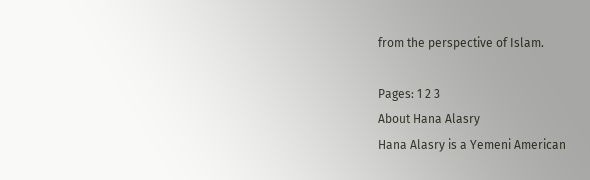from the perspective of Islam.

Pages: 1 2 3
About Hana Alasry
Hana Alasry is a Yemeni American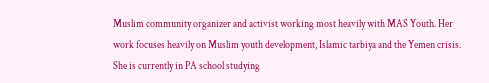Muslim community organizer and activist working most heavily with MAS Youth. Her work focuses heavily on Muslim youth development, Islamic tarbiya and the Yemen crisis. She is currently in PA school studying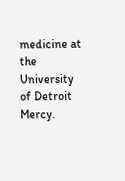medicine at the University of Detroit Mercy.